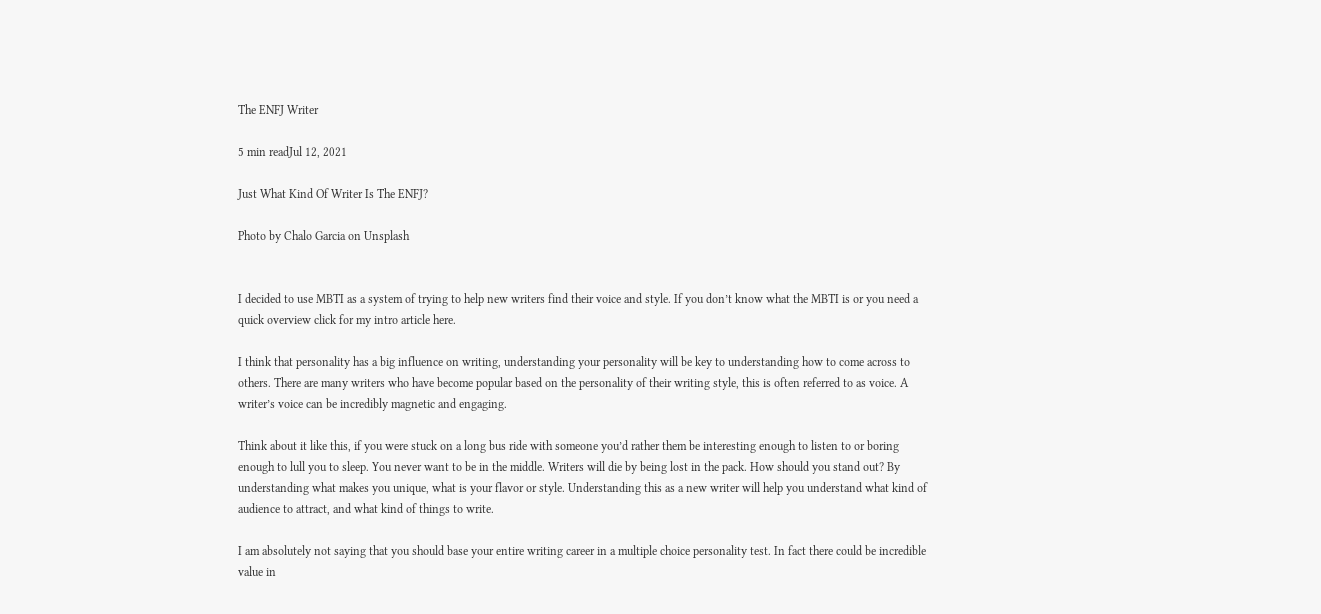The ENFJ Writer

5 min readJul 12, 2021

Just What Kind Of Writer Is The ENFJ?

Photo by Chalo Garcia on Unsplash


I decided to use MBTI as a system of trying to help new writers find their voice and style. If you don’t know what the MBTI is or you need a quick overview click for my intro article here.

I think that personality has a big influence on writing, understanding your personality will be key to understanding how to come across to others. There are many writers who have become popular based on the personality of their writing style, this is often referred to as voice. A writer’s voice can be incredibly magnetic and engaging.

Think about it like this, if you were stuck on a long bus ride with someone you’d rather them be interesting enough to listen to or boring enough to lull you to sleep. You never want to be in the middle. Writers will die by being lost in the pack. How should you stand out? By understanding what makes you unique, what is your flavor or style. Understanding this as a new writer will help you understand what kind of audience to attract, and what kind of things to write.

I am absolutely not saying that you should base your entire writing career in a multiple choice personality test. In fact there could be incredible value in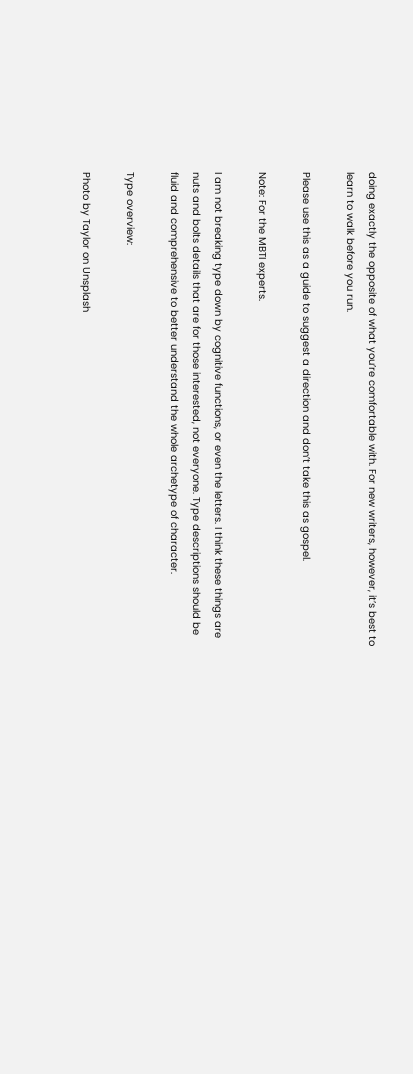doing exactly the opposite of what you’re comfortable with. For new writers, however, it’s best to learn to walk before you run.

Please use this as a guide to suggest a direction and don’t take this as gospel.

Note: For the MBTI experts.

I am not breaking type down by cognitive functions, or even the letters. I think these things are nuts and bolts details that are for those interested, not everyone. Type descriptions should be fluid and comprehensive to better understand the whole archetype of character.

Type overview:

Photo by Taylor on Unsplash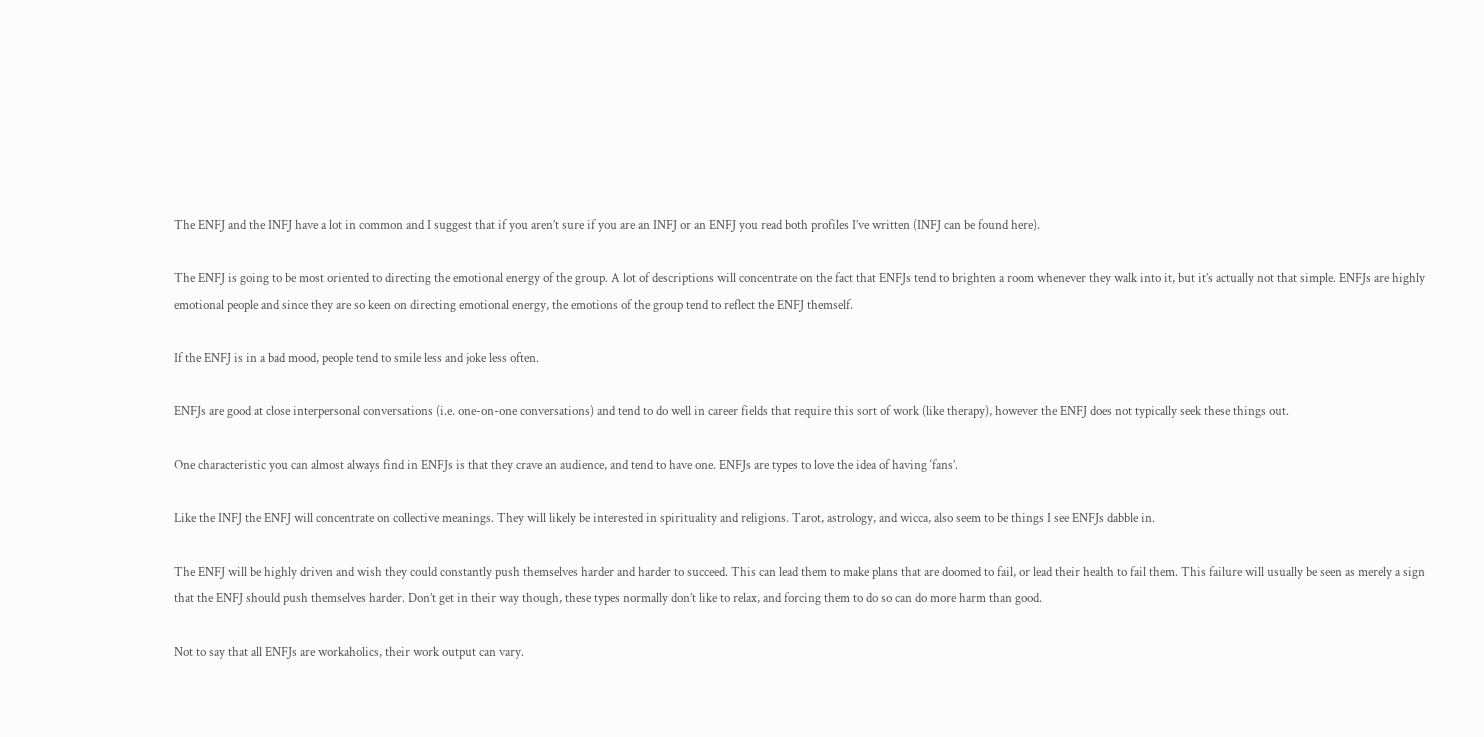The ENFJ and the INFJ have a lot in common and I suggest that if you aren’t sure if you are an INFJ or an ENFJ you read both profiles I’ve written (INFJ can be found here).

The ENFJ is going to be most oriented to directing the emotional energy of the group. A lot of descriptions will concentrate on the fact that ENFJs tend to brighten a room whenever they walk into it, but it’s actually not that simple. ENFJs are highly emotional people and since they are so keen on directing emotional energy, the emotions of the group tend to reflect the ENFJ themself.

If the ENFJ is in a bad mood, people tend to smile less and joke less often.

ENFJs are good at close interpersonal conversations (i.e. one-on-one conversations) and tend to do well in career fields that require this sort of work (like therapy), however the ENFJ does not typically seek these things out.

One characteristic you can almost always find in ENFJs is that they crave an audience, and tend to have one. ENFJs are types to love the idea of having ‘fans’.

Like the INFJ the ENFJ will concentrate on collective meanings. They will likely be interested in spirituality and religions. Tarot, astrology, and wicca, also seem to be things I see ENFJs dabble in.

The ENFJ will be highly driven and wish they could constantly push themselves harder and harder to succeed. This can lead them to make plans that are doomed to fail, or lead their health to fail them. This failure will usually be seen as merely a sign that the ENFJ should push themselves harder. Don’t get in their way though, these types normally don’t like to relax, and forcing them to do so can do more harm than good.

Not to say that all ENFJs are workaholics, their work output can vary.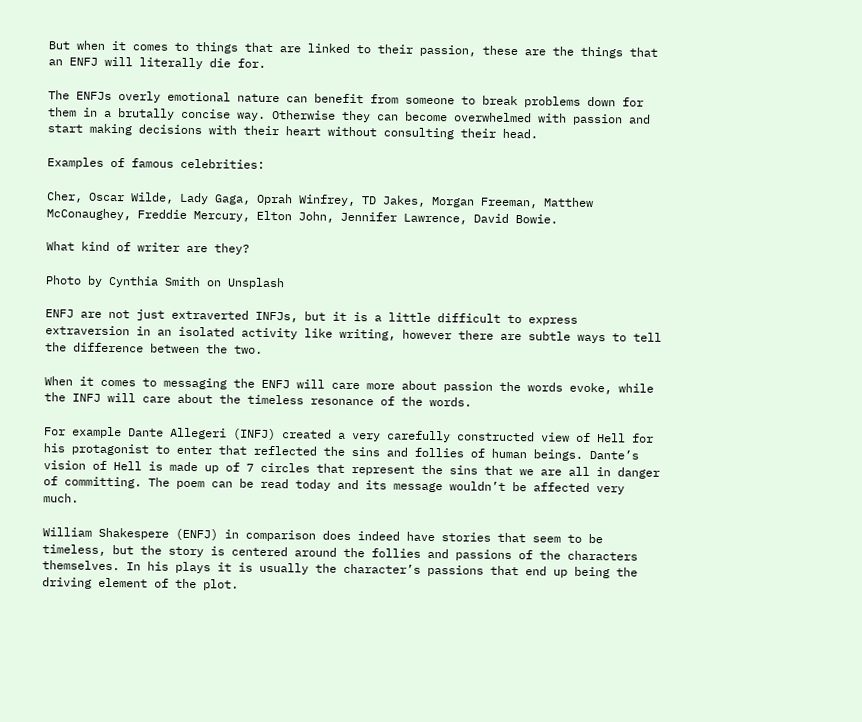But when it comes to things that are linked to their passion, these are the things that an ENFJ will literally die for.

The ENFJs overly emotional nature can benefit from someone to break problems down for them in a brutally concise way. Otherwise they can become overwhelmed with passion and start making decisions with their heart without consulting their head.

Examples of famous celebrities:

Cher, Oscar Wilde, Lady Gaga, Oprah Winfrey, TD Jakes, Morgan Freeman, Matthew McConaughey, Freddie Mercury, Elton John, Jennifer Lawrence, David Bowie.

What kind of writer are they?

Photo by Cynthia Smith on Unsplash

ENFJ are not just extraverted INFJs, but it is a little difficult to express extraversion in an isolated activity like writing, however there are subtle ways to tell the difference between the two.

When it comes to messaging the ENFJ will care more about passion the words evoke, while the INFJ will care about the timeless resonance of the words.

For example Dante Allegeri (INFJ) created a very carefully constructed view of Hell for his protagonist to enter that reflected the sins and follies of human beings. Dante’s vision of Hell is made up of 7 circles that represent the sins that we are all in danger of committing. The poem can be read today and its message wouldn’t be affected very much.

William Shakespere (ENFJ) in comparison does indeed have stories that seem to be timeless, but the story is centered around the follies and passions of the characters themselves. In his plays it is usually the character’s passions that end up being the driving element of the plot.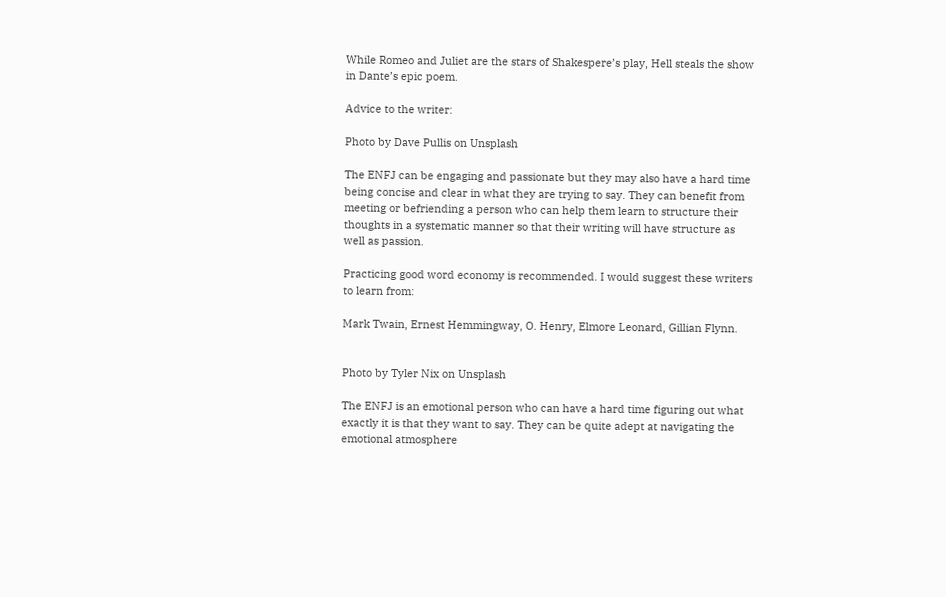While Romeo and Juliet are the stars of Shakespere’s play, Hell steals the show in Dante’s epic poem.

Advice to the writer:

Photo by Dave Pullis on Unsplash

The ENFJ can be engaging and passionate but they may also have a hard time being concise and clear in what they are trying to say. They can benefit from meeting or befriending a person who can help them learn to structure their thoughts in a systematic manner so that their writing will have structure as well as passion.

Practicing good word economy is recommended. I would suggest these writers to learn from:

Mark Twain, Ernest Hemmingway, O. Henry, Elmore Leonard, Gillian Flynn.


Photo by Tyler Nix on Unsplash

The ENFJ is an emotional person who can have a hard time figuring out what exactly it is that they want to say. They can be quite adept at navigating the emotional atmosphere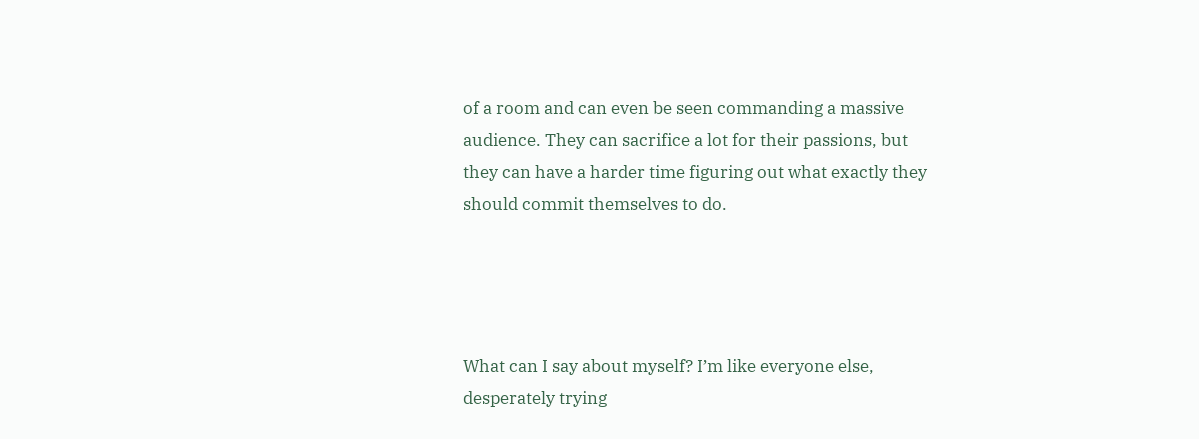of a room and can even be seen commanding a massive audience. They can sacrifice a lot for their passions, but they can have a harder time figuring out what exactly they should commit themselves to do.




What can I say about myself? I’m like everyone else, desperately trying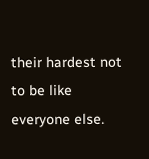their hardest not to be like everyone else.